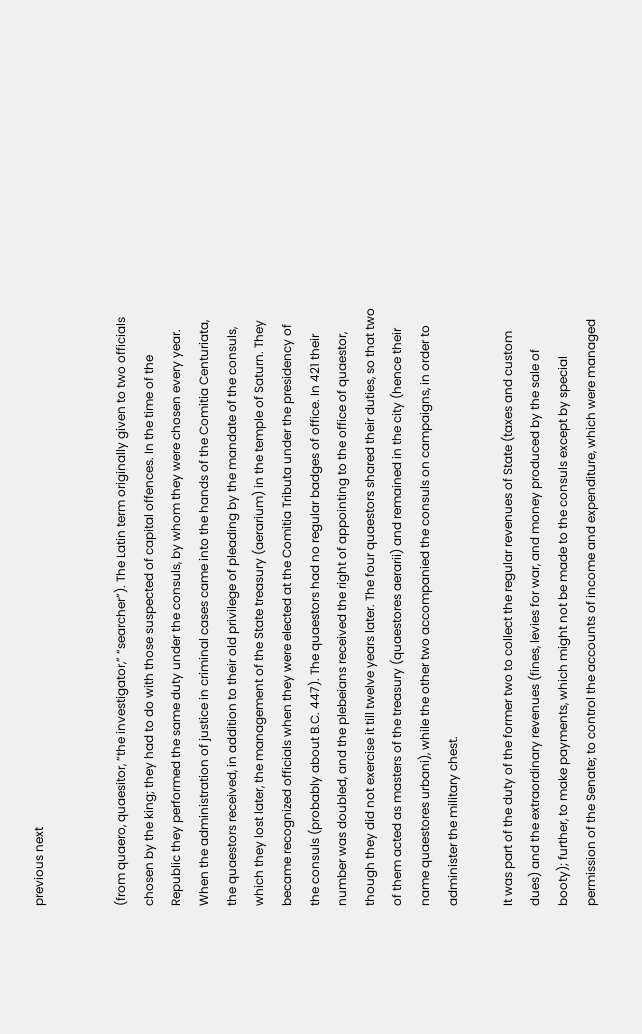previous next


(from quaero, quaesitor, “the investigator,” “searcher”). The Latin term originally given to two officials chosen by the king; they had to do with those suspected of capital offences. In the time of the Republic they performed the same duty under the consuls, by whom they were chosen every year. When the administration of justice in criminal cases came into the hands of the Comitia Centuriata, the quaestors received, in addition to their old privilege of pleading by the mandate of the consuls, which they lost later, the management of the State treasury (aerarium) in the temple of Saturn. They became recognized officials when they were elected at the Comitia Tributa under the presidency of the consuls (probably about B.C. 447). The quaestors had no regular badges of office. In 421 their number was doubled, and the plebeians received the right of appointing to the office of quaestor, though they did not exercise it till twelve years later. The four quaestors shared their duties, so that two of them acted as masters of the treasury (quaestores aerarii) and remained in the city (hence their name quaestores urbani), while the other two accompanied the consuls on campaigns, in order to administer the military chest.

It was part of the duty of the former two to collect the regular revenues of State (taxes and custom dues) and the extraordinary revenues (fines, levies for war, and money produced by the sale of booty); further, to make payments, which might not be made to the consuls except by special permission of the Senate; to control the accounts of income and expenditure, which were managed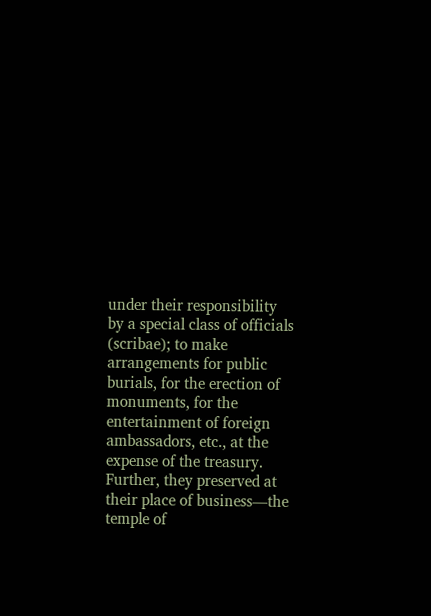under their responsibility by a special class of officials (scribae); to make arrangements for public burials, for the erection of monuments, for the entertainment of foreign ambassadors, etc., at the expense of the treasury. Further, they preserved at their place of business—the temple of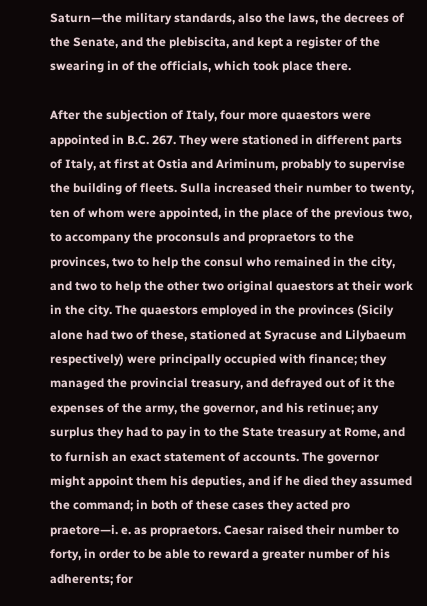Saturn—the military standards, also the laws, the decrees of the Senate, and the plebiscita, and kept a register of the swearing in of the officials, which took place there.

After the subjection of Italy, four more quaestors were appointed in B.C. 267. They were stationed in different parts of Italy, at first at Ostia and Ariminum, probably to supervise the building of fleets. Sulla increased their number to twenty, ten of whom were appointed, in the place of the previous two, to accompany the proconsuls and propraetors to the provinces, two to help the consul who remained in the city, and two to help the other two original quaestors at their work in the city. The quaestors employed in the provinces (Sicily alone had two of these, stationed at Syracuse and Lilybaeum respectively) were principally occupied with finance; they managed the provincial treasury, and defrayed out of it the expenses of the army, the governor, and his retinue; any surplus they had to pay in to the State treasury at Rome, and to furnish an exact statement of accounts. The governor might appoint them his deputies, and if he died they assumed the command; in both of these cases they acted pro praetore—i. e. as propraetors. Caesar raised their number to forty, in order to be able to reward a greater number of his adherents; for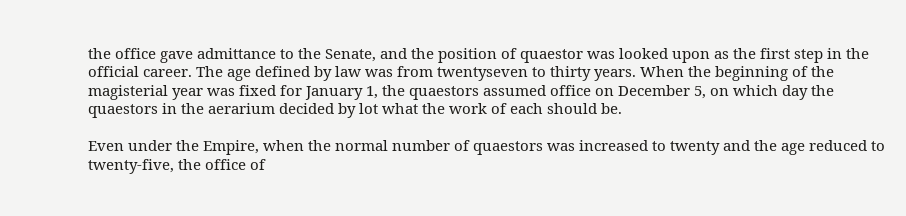the office gave admittance to the Senate, and the position of quaestor was looked upon as the first step in the official career. The age defined by law was from twentyseven to thirty years. When the beginning of the magisterial year was fixed for January 1, the quaestors assumed office on December 5, on which day the quaestors in the aerarium decided by lot what the work of each should be.

Even under the Empire, when the normal number of quaestors was increased to twenty and the age reduced to twenty-five, the office of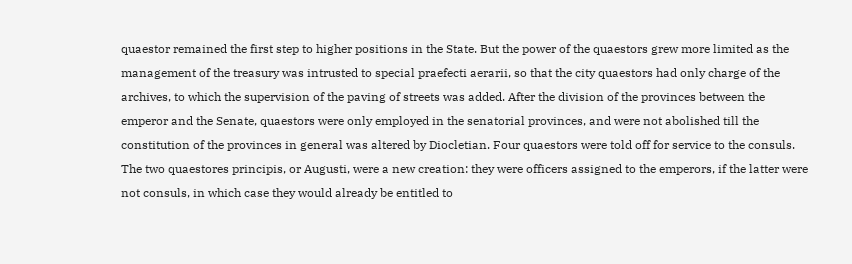quaestor remained the first step to higher positions in the State. But the power of the quaestors grew more limited as the management of the treasury was intrusted to special praefecti aerarii, so that the city quaestors had only charge of the archives, to which the supervision of the paving of streets was added. After the division of the provinces between the emperor and the Senate, quaestors were only employed in the senatorial provinces, and were not abolished till the constitution of the provinces in general was altered by Diocletian. Four quaestors were told off for service to the consuls. The two quaestores principis, or Augusti, were a new creation: they were officers assigned to the emperors, if the latter were not consuls, in which case they would already be entitled to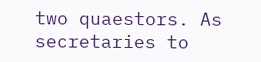two quaestors. As secretaries to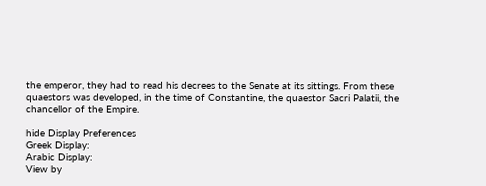the emperor, they had to read his decrees to the Senate at its sittings. From these quaestors was developed, in the time of Constantine, the quaestor Sacri Palatii, the chancellor of the Empire.

hide Display Preferences
Greek Display:
Arabic Display:
View by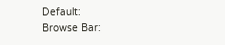Default:
Browse Bar: